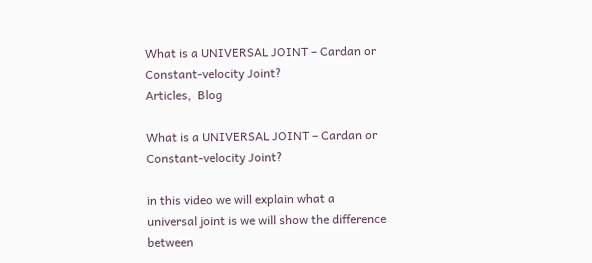What is a UNIVERSAL JOINT – Cardan or Constant-velocity Joint?
Articles,  Blog

What is a UNIVERSAL JOINT – Cardan or Constant-velocity Joint?

in this video we will explain what a
universal joint is we will show the difference between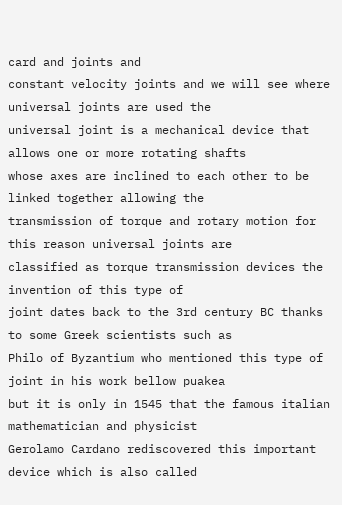card and joints and
constant velocity joints and we will see where universal joints are used the
universal joint is a mechanical device that allows one or more rotating shafts
whose axes are inclined to each other to be linked together allowing the
transmission of torque and rotary motion for this reason universal joints are
classified as torque transmission devices the invention of this type of
joint dates back to the 3rd century BC thanks to some Greek scientists such as
Philo of Byzantium who mentioned this type of joint in his work bellow puakea
but it is only in 1545 that the famous italian mathematician and physicist
Gerolamo Cardano rediscovered this important device which is also called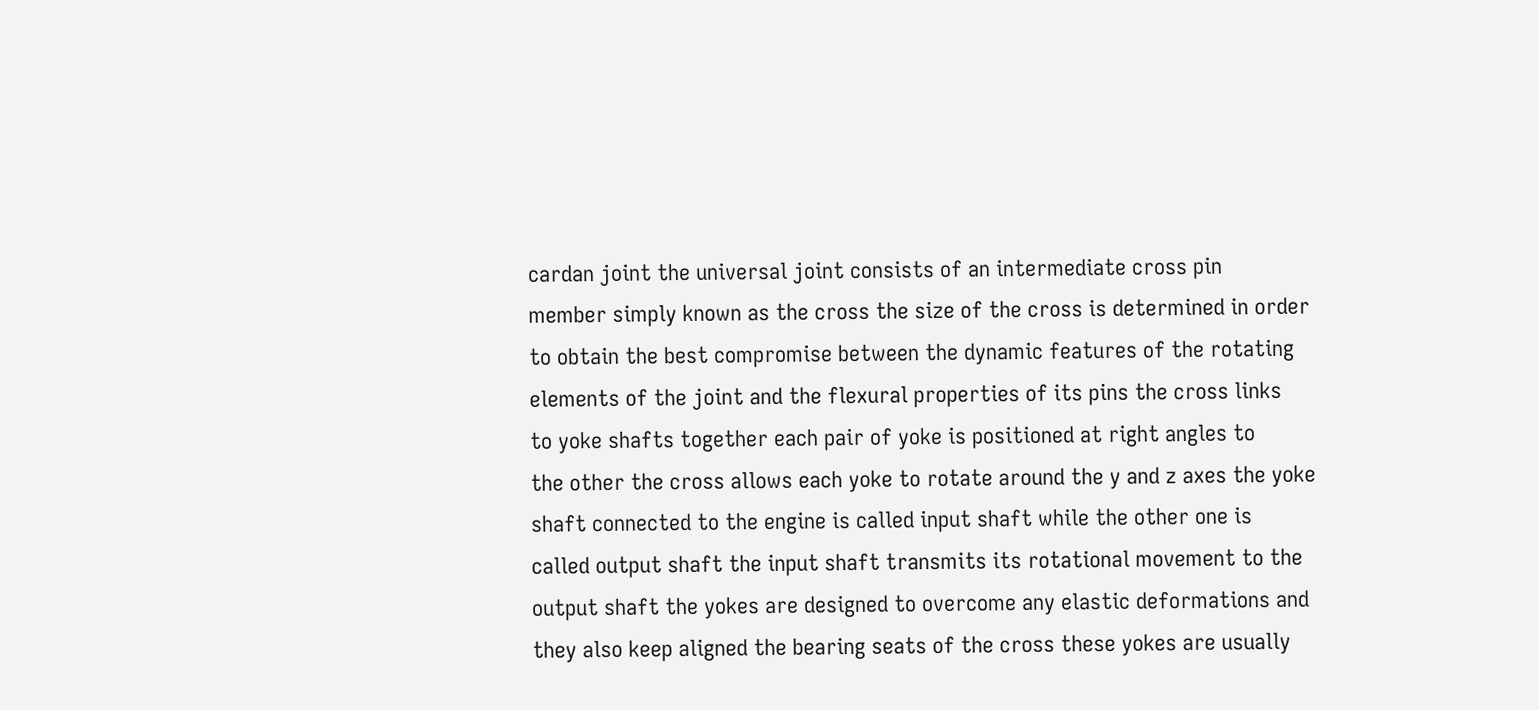cardan joint the universal joint consists of an intermediate cross pin
member simply known as the cross the size of the cross is determined in order
to obtain the best compromise between the dynamic features of the rotating
elements of the joint and the flexural properties of its pins the cross links
to yoke shafts together each pair of yoke is positioned at right angles to
the other the cross allows each yoke to rotate around the y and z axes the yoke
shaft connected to the engine is called input shaft while the other one is
called output shaft the input shaft transmits its rotational movement to the
output shaft the yokes are designed to overcome any elastic deformations and
they also keep aligned the bearing seats of the cross these yokes are usually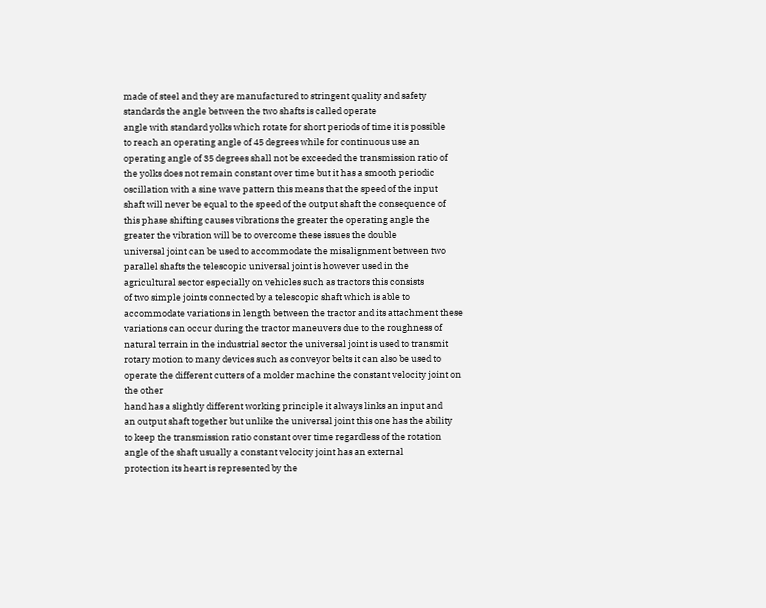made of steel and they are manufactured to stringent quality and safety
standards the angle between the two shafts is called operate
angle with standard yolks which rotate for short periods of time it is possible
to reach an operating angle of 45 degrees while for continuous use an
operating angle of 35 degrees shall not be exceeded the transmission ratio of
the yolks does not remain constant over time but it has a smooth periodic
oscillation with a sine wave pattern this means that the speed of the input
shaft will never be equal to the speed of the output shaft the consequence of
this phase shifting causes vibrations the greater the operating angle the
greater the vibration will be to overcome these issues the double
universal joint can be used to accommodate the misalignment between two
parallel shafts the telescopic universal joint is however used in the
agricultural sector especially on vehicles such as tractors this consists
of two simple joints connected by a telescopic shaft which is able to
accommodate variations in length between the tractor and its attachment these
variations can occur during the tractor maneuvers due to the roughness of
natural terrain in the industrial sector the universal joint is used to transmit
rotary motion to many devices such as conveyor belts it can also be used to
operate the different cutters of a molder machine the constant velocity joint on the other
hand has a slightly different working principle it always links an input and
an output shaft together but unlike the universal joint this one has the ability
to keep the transmission ratio constant over time regardless of the rotation
angle of the shaft usually a constant velocity joint has an external
protection its heart is represented by the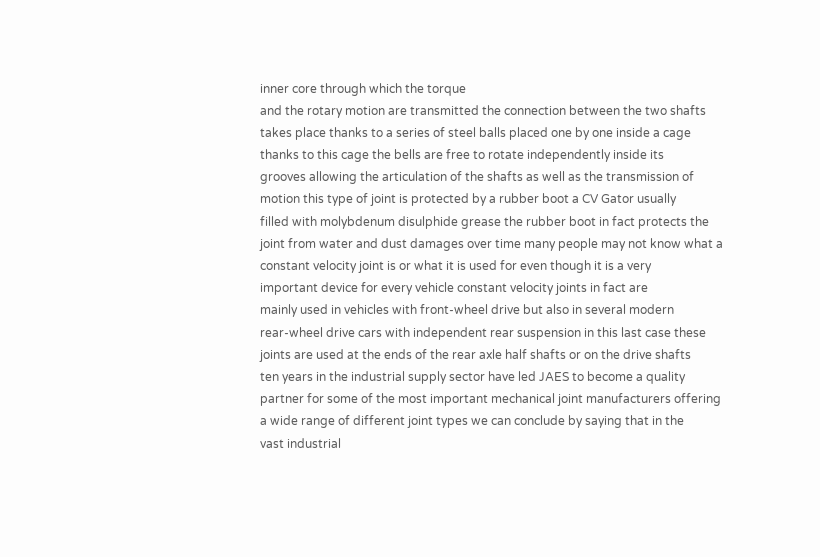inner core through which the torque
and the rotary motion are transmitted the connection between the two shafts
takes place thanks to a series of steel balls placed one by one inside a cage
thanks to this cage the bells are free to rotate independently inside its
grooves allowing the articulation of the shafts as well as the transmission of
motion this type of joint is protected by a rubber boot a CV Gator usually
filled with molybdenum disulphide grease the rubber boot in fact protects the
joint from water and dust damages over time many people may not know what a
constant velocity joint is or what it is used for even though it is a very
important device for every vehicle constant velocity joints in fact are
mainly used in vehicles with front-wheel drive but also in several modern
rear-wheel drive cars with independent rear suspension in this last case these
joints are used at the ends of the rear axle half shafts or on the drive shafts
ten years in the industrial supply sector have led JAES to become a quality
partner for some of the most important mechanical joint manufacturers offering
a wide range of different joint types we can conclude by saying that in the
vast industrial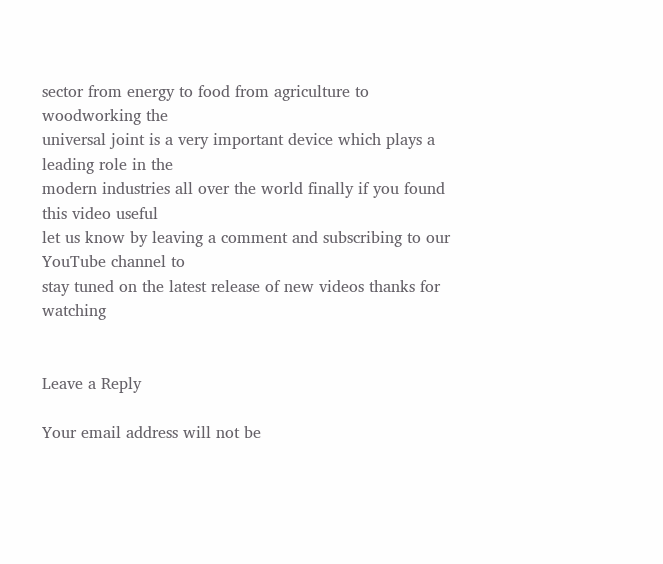sector from energy to food from agriculture to woodworking the
universal joint is a very important device which plays a leading role in the
modern industries all over the world finally if you found this video useful
let us know by leaving a comment and subscribing to our YouTube channel to
stay tuned on the latest release of new videos thanks for watching


Leave a Reply

Your email address will not be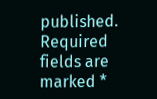published. Required fields are marked *